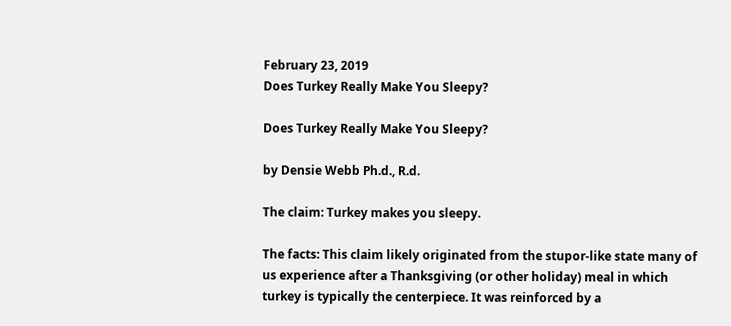February 23, 2019
Does Turkey Really Make You Sleepy?

Does Turkey Really Make You Sleepy?

by Densie Webb Ph.d., R.d.

The claim: Turkey makes you sleepy.

The facts: This claim likely originated from the stupor-like state many of us experience after a Thanksgiving (or other holiday) meal in which turkey is typically the centerpiece. It was reinforced by a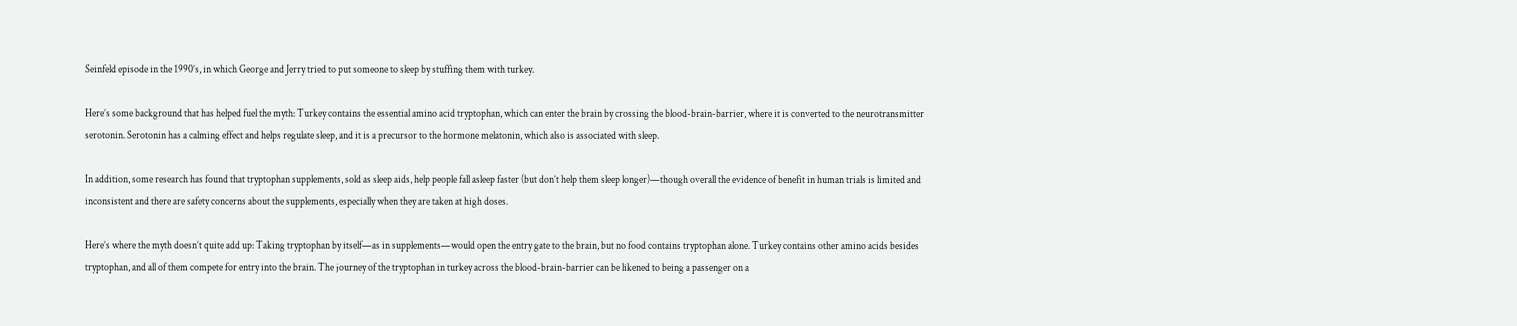Seinfeld episode in the 1990’s, in which George and Jerry tried to put someone to sleep by stuffing them with turkey.

Here’s some background that has helped fuel the myth: Turkey contains the essential amino acid tryptophan, which can enter the brain by crossing the blood-brain-barrier, where it is converted to the neurotransmitter serotonin. Serotonin has a calming effect and helps regulate sleep, and it is a precursor to the hormone melatonin, which also is associated with sleep.

In addition, some research has found that tryptophan supplements, sold as sleep aids, help people fall asleep faster (but don’t help them sleep longer)—though overall the evidence of benefit in human trials is limited and inconsistent and there are safety concerns about the supplements, especially when they are taken at high doses.

Here’s where the myth doesn’t quite add up: Taking tryptophan by itself—as in supplements—would open the entry gate to the brain, but no food contains tryptophan alone. Turkey contains other amino acids besides tryptophan, and all of them compete for entry into the brain. The journey of the tryptophan in turkey across the blood-brain-barrier can be likened to being a passenger on a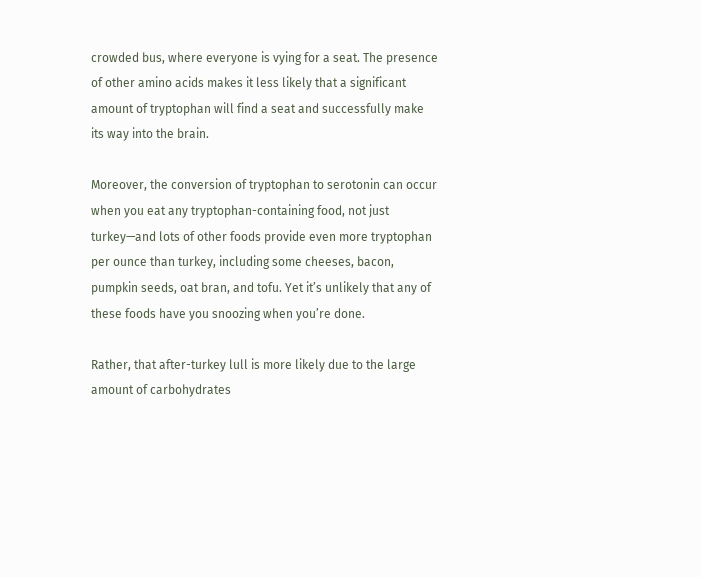crowded bus, where everyone is vying for a seat. The presence of other amino acids makes it less likely that a significant amount of tryptophan will find a seat and successfully make its way into the brain.

Moreover, the conversion of tryptophan to serotonin can occur when you eat any tryptophan-containing food, not just turkey—and lots of other foods provide even more tryptophan per ounce than turkey, including some cheeses, bacon, pumpkin seeds, oat bran, and tofu. Yet it’s unlikely that any of these foods have you snoozing when you’re done.

Rather, that after-turkey lull is more likely due to the large amount of carbohydrates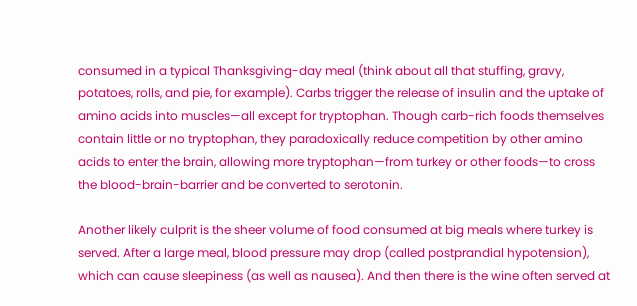consumed in a typical Thanksgiving-day meal (think about all that stuffing, gravy, potatoes, rolls, and pie, for example). Carbs trigger the release of insulin and the uptake of amino acids into muscles—all except for tryptophan. Though carb-rich foods themselves contain little or no tryptophan, they paradoxically reduce competition by other amino acids to enter the brain, allowing more tryptophan—from turkey or other foods—to cross the blood-brain-barrier and be converted to serotonin.

Another likely culprit is the sheer volume of food consumed at big meals where turkey is served. After a large meal, blood pressure may drop (called postprandial hypotension), which can cause sleepiness (as well as nausea). And then there is the wine often served at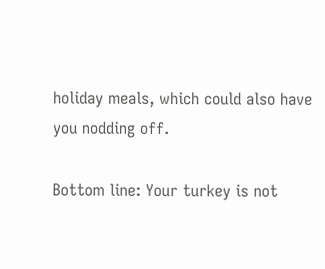holiday meals, which could also have you nodding off.

Bottom line: Your turkey is not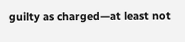guilty as charged—at least not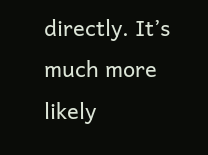directly. It’s much more likely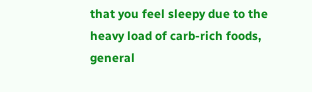that you feel sleepy due to the heavy load of carb-rich foods, general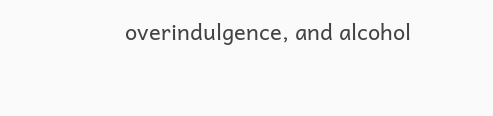overindulgence, and alcohol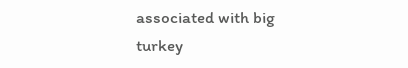associated with big turkey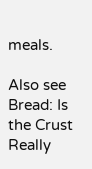meals.

Also see Bread: Is the Crust Really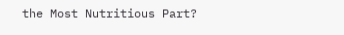the Most Nutritious Part?